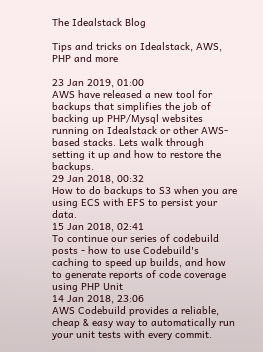The Idealstack Blog

Tips and tricks on Idealstack, AWS, PHP and more

23 Jan 2019, 01:00
AWS have released a new tool for backups that simplifies the job of backing up PHP/Mysql websites running on Idealstack or other AWS-based stacks. Lets walk through setting it up and how to restore the backups.
29 Jan 2018, 00:32
How to do backups to S3 when you are using ECS with EFS to persist your data.
15 Jan 2018, 02:41
To continue our series of codebuild posts - how to use Codebuild's caching to speed up builds, and how to generate reports of code coverage using PHP Unit
14 Jan 2018, 23:06
AWS Codebuild provides a reliable, cheap & easy way to automatically run your unit tests with every commit.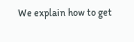We explain how to get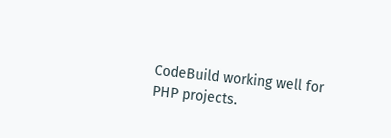CodeBuild working well for PHP projects.